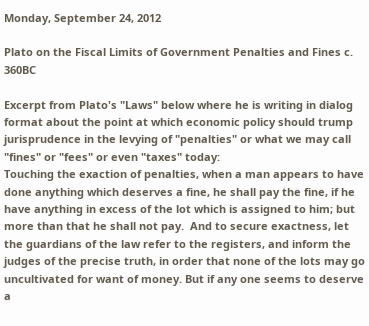Monday, September 24, 2012

Plato on the Fiscal Limits of Government Penalties and Fines c. 360BC

Excerpt from Plato's "Laws" below where he is writing in dialog format about the point at which economic policy should trump jurisprudence in the levying of "penalties" or what we may call "fines" or "fees" or even "taxes" today:
Touching the exaction of penalties, when a man appears to have done anything which deserves a fine, he shall pay the fine, if he have anything in excess of the lot which is assigned to him; but more than that he shall not pay.  And to secure exactness, let the guardians of the law refer to the registers, and inform the judges of the precise truth, in order that none of the lots may go uncultivated for want of money. But if any one seems to deserve a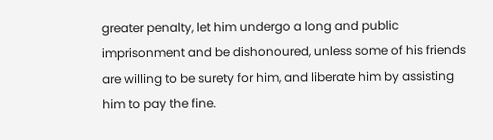greater penalty, let him undergo a long and public imprisonment and be dishonoured, unless some of his friends are willing to be surety for him, and liberate him by assisting him to pay the fine.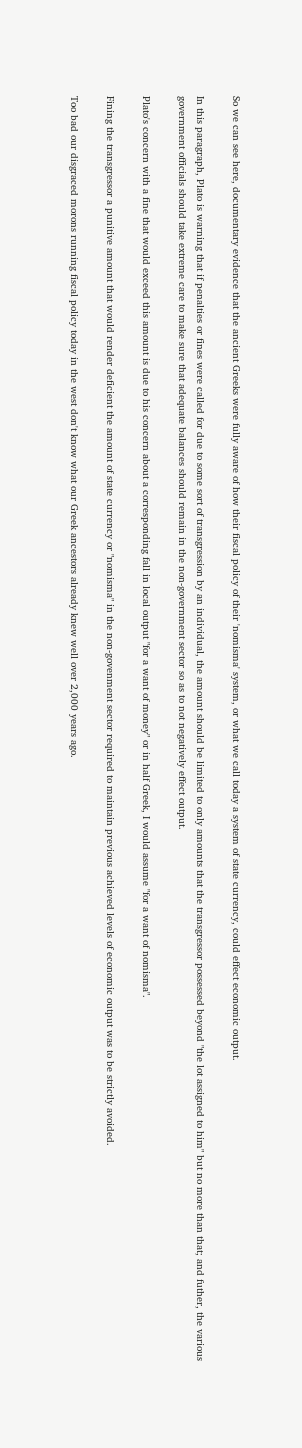So we can see here, documentary evidence that the ancient Greeks were fully aware of how their fiscal policy of their 'nomisma' system, or what we call today a system of state currency, could effect economic output.

In this paragraph, Plato is warning that if penalties or fines were called for due to some sort of transgression by an individual, the amount should be limited to only amounts that the transgressor possessed beyond "the lot assigned to him" but no more than that; and futher, the various government officials should take extreme care to make sure that adequate balances should remain in the non-government sector so as to not negatively effect output.

Plato's concern with a fine that would exceed this amount is due to his concern about a corresponding fall in local output "for a want of money" or in half Greek, I would assume "for a want of nomisma".

Fining the transgressor a punitive amount that would render deficient the amount of state currency or "nomisma" in the non-govenment sector required to maintain previous achieved levels of economic output was to be strictly avoided.

Too bad our disgraced morons running fiscal policy today in the west don't know what our Greek ancestors already knew well over 2,000 years ago.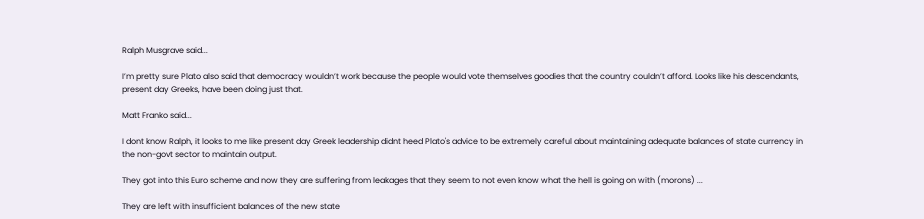Ralph Musgrave said...

I’m pretty sure Plato also said that democracy wouldn’t work because the people would vote themselves goodies that the country couldn’t afford. Looks like his descendants, present day Greeks, have been doing just that.

Matt Franko said...

I dont know Ralph, it looks to me like present day Greek leadership didnt heed Plato's advice to be extremely careful about maintaining adequate balances of state currency in the non-govt sector to maintain output.

They got into this Euro scheme and now they are suffering from leakages that they seem to not even know what the hell is going on with (morons) ...

They are left with insufficient balances of the new state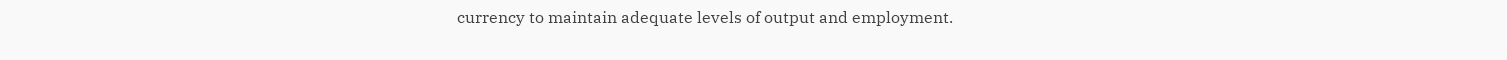currency to maintain adequate levels of output and employment.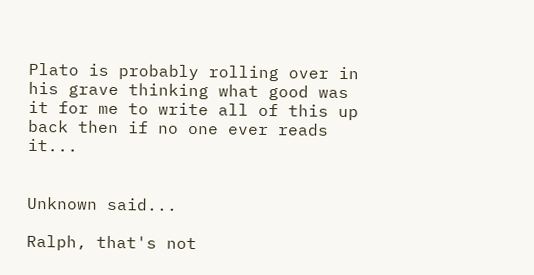Plato is probably rolling over in his grave thinking what good was it for me to write all of this up back then if no one ever reads it...


Unknown said...

Ralph, that's not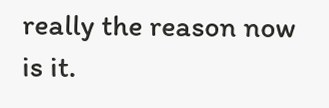really the reason now is it.